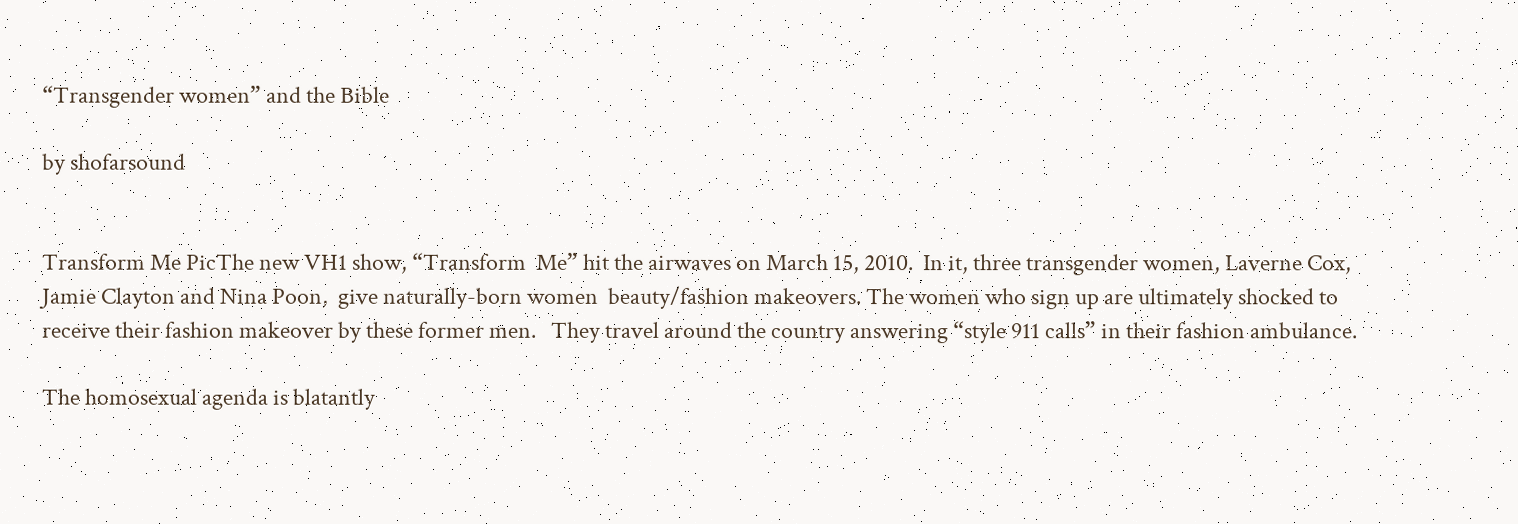“Transgender women” and the Bible

by shofarsound


Transform Me PicThe new VH1 show, “Transform  Me” hit the airwaves on March 15, 2010.  In it, three transgender women, Laverne Cox, Jamie Clayton and Nina Poon,  give naturally-born women  beauty/fashion makeovers. The women who sign up are ultimately shocked to receive their fashion makeover by these former men.   They travel around the country answering “style 911 calls” in their fashion ambulance.

The homosexual agenda is blatantly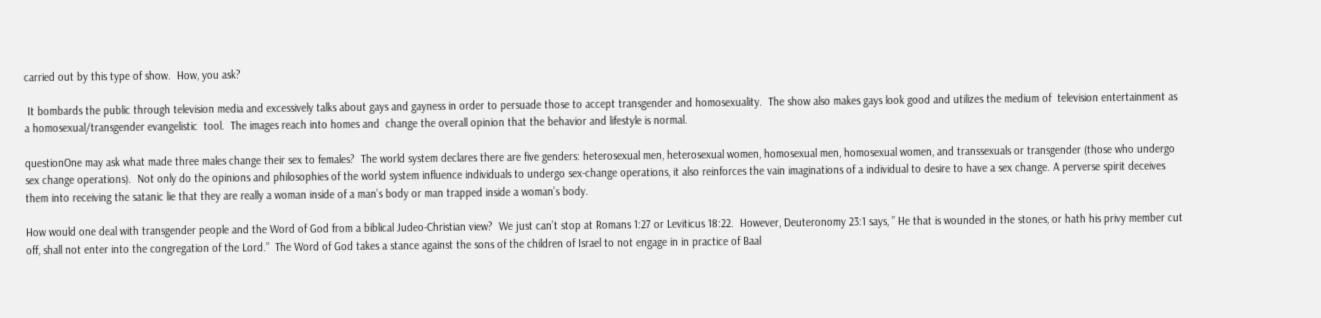carried out by this type of show.  How, you ask?

 It bombards the public through television media and excessively talks about gays and gayness in order to persuade those to accept transgender and homosexuality.  The show also makes gays look good and utilizes the medium of  television entertainment as a homosexual/transgender evangelistic  tool.  The images reach into homes and  change the overall opinion that the behavior and lifestyle is normal.

questionOne may ask what made three males change their sex to females?  The world system declares there are five genders: heterosexual men, heterosexual women, homosexual men, homosexual women, and transsexuals or transgender (those who undergo sex change operations).  Not only do the opinions and philosophies of the world system influence individuals to undergo sex-change operations, it also reinforces the vain imaginations of a individual to desire to have a sex change. A perverse spirit deceives them into receiving the satanic lie that they are really a woman inside of a man’s body or man trapped inside a woman’s body.

How would one deal with transgender people and the Word of God from a biblical Judeo-Christian view?  We just can’t stop at Romans 1:27 or Leviticus 18:22.  However, Deuteronomy 23:1 says, ” He that is wounded in the stones, or hath his privy member cut off, shall not enter into the congregation of the Lord.”  The Word of God takes a stance against the sons of the children of Israel to not engage in in practice of Baal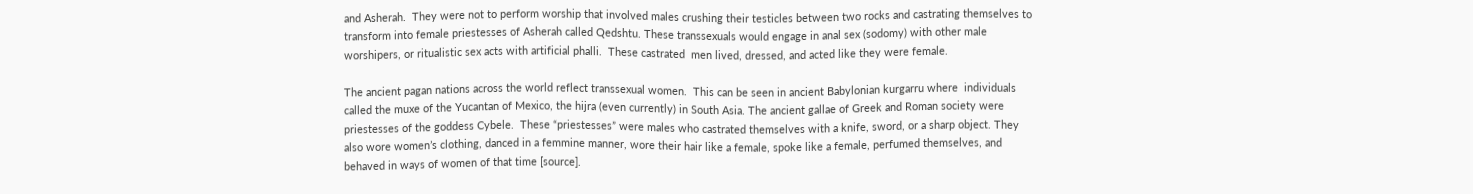and Asherah.  They were not to perform worship that involved males crushing their testicles between two rocks and castrating themselves to transform into female priestesses of Asherah called Qedshtu. These transsexuals would engage in anal sex (sodomy) with other male worshipers, or ritualistic sex acts with artificial phalli.  These castrated  men lived, dressed, and acted like they were female.

The ancient pagan nations across the world reflect transsexual women.  This can be seen in ancient Babylonian kurgarru where  individuals called the muxe of the Yucantan of Mexico, the hijra (even currently) in South Asia. The ancient gallae of Greek and Roman society were priestesses of the goddess Cybele.  These “priestesses” were males who castrated themselves with a knife, sword, or a sharp object. They also wore women’s clothing, danced in a femmine manner, wore their hair like a female, spoke like a female, perfumed themselves, and behaved in ways of women of that time [source].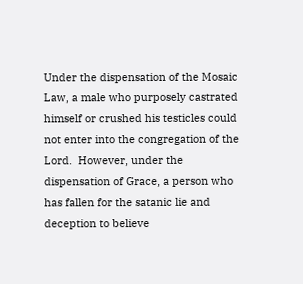Under the dispensation of the Mosaic Law, a male who purposely castrated himself or crushed his testicles could not enter into the congregation of the Lord.  However, under the dispensation of Grace, a person who has fallen for the satanic lie and deception to believe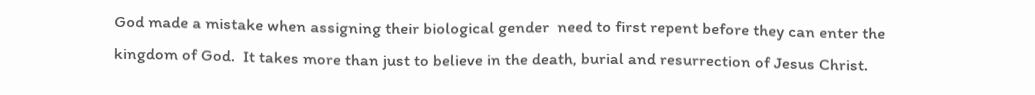God made a mistake when assigning their biological gender  need to first repent before they can enter the kingdom of God.  It takes more than just to believe in the death, burial and resurrection of Jesus Christ.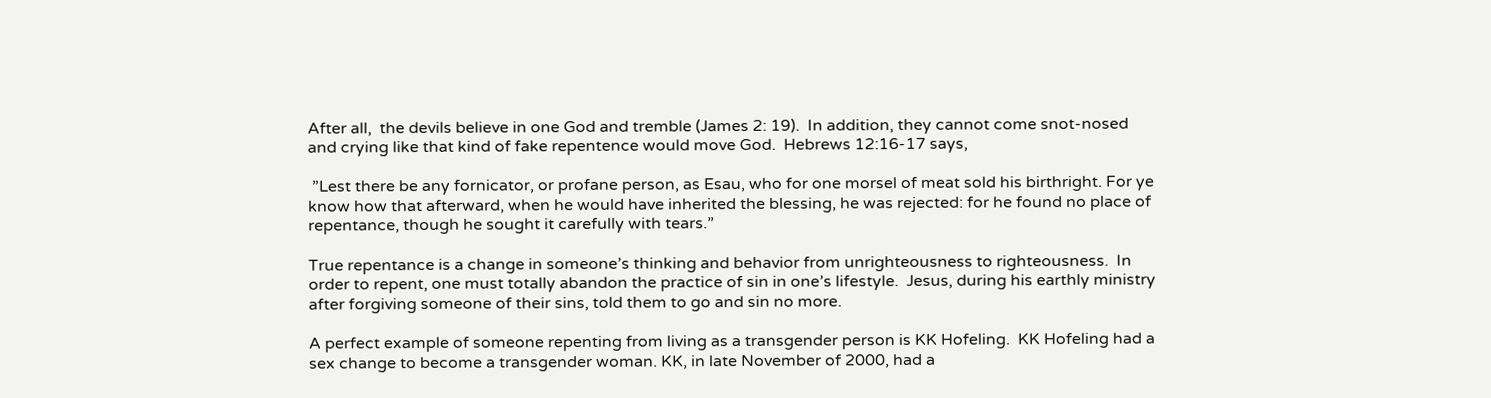After all,  the devils believe in one God and tremble (James 2: 19).  In addition, they cannot come snot-nosed and crying like that kind of fake repentence would move God.  Hebrews 12:16-17 says,

 ”Lest there be any fornicator, or profane person, as Esau, who for one morsel of meat sold his birthright. For ye know how that afterward, when he would have inherited the blessing, he was rejected: for he found no place of repentance, though he sought it carefully with tears.”

True repentance is a change in someone’s thinking and behavior from unrighteousness to righteousness.  In order to repent, one must totally abandon the practice of sin in one’s lifestyle.  Jesus, during his earthly ministry after forgiving someone of their sins, told them to go and sin no more.

A perfect example of someone repenting from living as a transgender person is KK Hofeling.  KK Hofeling had a sex change to become a transgender woman. KK, in late November of 2000, had a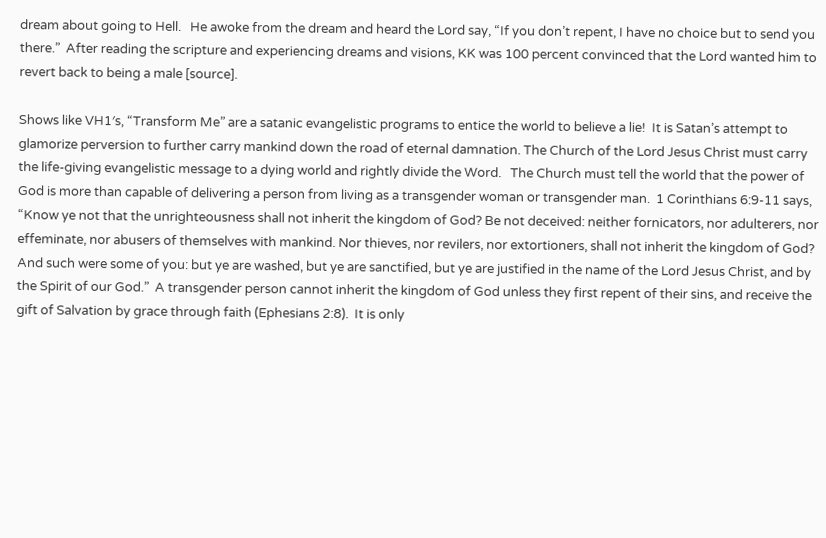dream about going to Hell.   He awoke from the dream and heard the Lord say, “If you don’t repent, I have no choice but to send you there.”  After reading the scripture and experiencing dreams and visions, KK was 100 percent convinced that the Lord wanted him to revert back to being a male [source].

Shows like VH1′s, “Transform Me” are a satanic evangelistic programs to entice the world to believe a lie!  It is Satan’s attempt to glamorize perversion to further carry mankind down the road of eternal damnation. The Church of the Lord Jesus Christ must carry the life-giving evangelistic message to a dying world and rightly divide the Word.   The Church must tell the world that the power of God is more than capable of delivering a person from living as a transgender woman or transgender man.  1 Corinthians 6:9-11 says, “Know ye not that the unrighteousness shall not inherit the kingdom of God? Be not deceived: neither fornicators, nor adulterers, nor effeminate, nor abusers of themselves with mankind. Nor thieves, nor revilers, nor extortioners, shall not inherit the kingdom of God?   And such were some of you: but ye are washed, but ye are sanctified, but ye are justified in the name of the Lord Jesus Christ, and by the Spirit of our God.”  A transgender person cannot inherit the kingdom of God unless they first repent of their sins, and receive the gift of Salvation by grace through faith (Ephesians 2:8).  It is only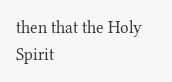then that the Holy Spirit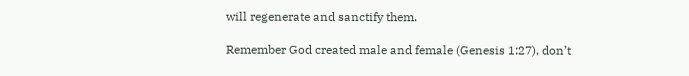will regenerate and sanctify them.

Remember God created male and female (Genesis 1:27), don’t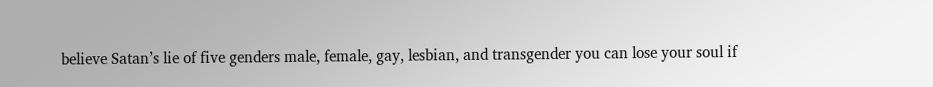believe Satan’s lie of five genders male, female, gay, lesbian, and transgender you can lose your soul if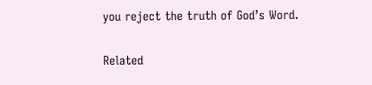you reject the truth of God’s Word.

Related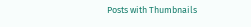Posts with Thumbnails